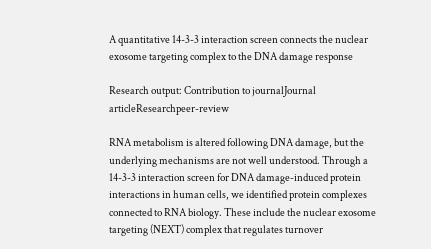A quantitative 14-3-3 interaction screen connects the nuclear exosome targeting complex to the DNA damage response

Research output: Contribution to journalJournal articleResearchpeer-review

RNA metabolism is altered following DNA damage, but the underlying mechanisms are not well understood. Through a 14-3-3 interaction screen for DNA damage-induced protein interactions in human cells, we identified protein complexes connected to RNA biology. These include the nuclear exosome targeting (NEXT) complex that regulates turnover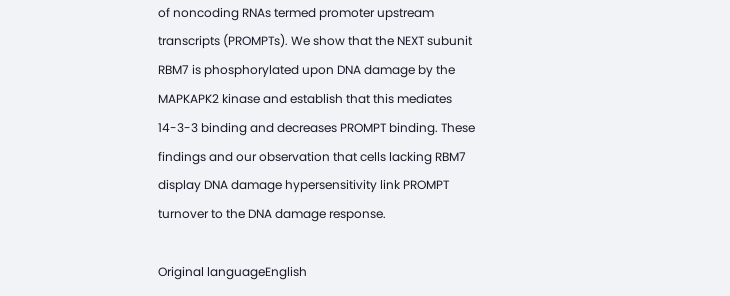of noncoding RNAs termed promoter upstream transcripts (PROMPTs). We show that the NEXT subunit RBM7 is phosphorylated upon DNA damage by the MAPKAPK2 kinase and establish that this mediates 14-3-3 binding and decreases PROMPT binding. These findings and our observation that cells lacking RBM7 display DNA damage hypersensitivity link PROMPT turnover to the DNA damage response.

Original languageEnglish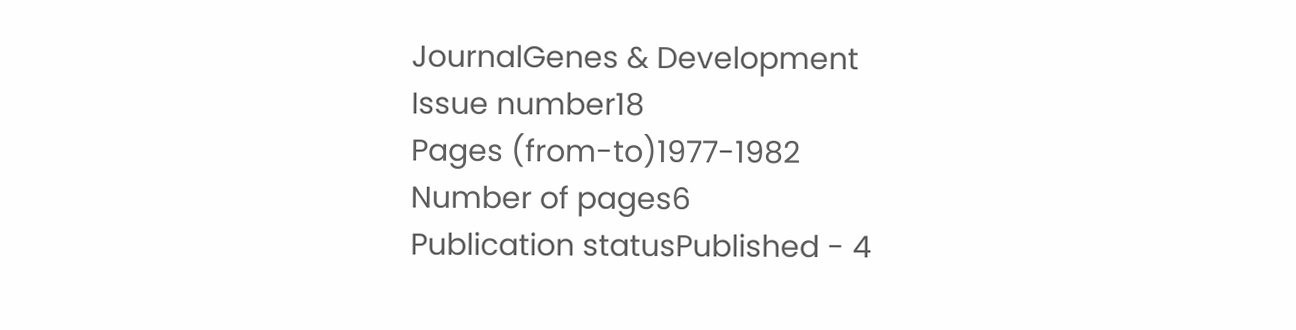JournalGenes & Development
Issue number18
Pages (from-to)1977-1982
Number of pages6
Publication statusPublished - 4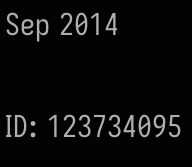Sep 2014

ID: 123734095